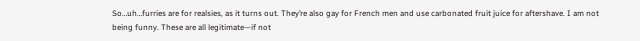So…uh…furries are for realsies, as it turns out. They’re also gay for French men and use carbonated fruit juice for aftershave. I am not being funny. These are all legitimate—if not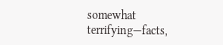somewhat terrifying—facts,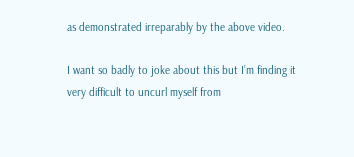as demonstrated irreparably by the above video.

I want so badly to joke about this but I’m finding it very difficult to uncurl myself from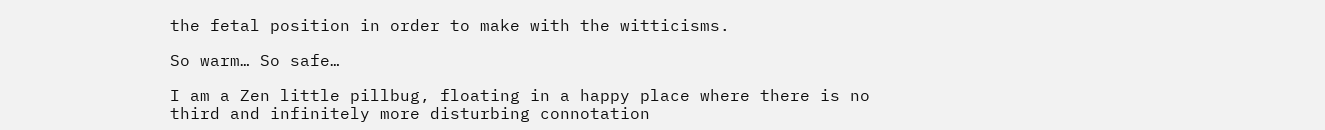the fetal position in order to make with the witticisms.

So warm… So safe…

I am a Zen little pillbug, floating in a happy place where there is no third and infinitely more disturbing connotation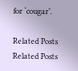for ‘cougar’.

Related Posts
Related Posts